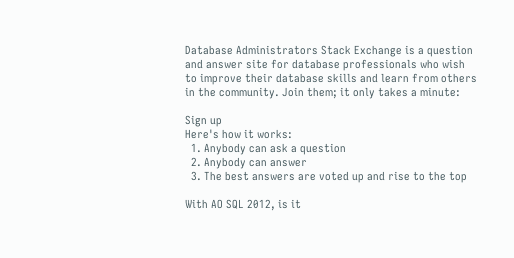Database Administrators Stack Exchange is a question and answer site for database professionals who wish to improve their database skills and learn from others in the community. Join them; it only takes a minute:

Sign up
Here's how it works:
  1. Anybody can ask a question
  2. Anybody can answer
  3. The best answers are voted up and rise to the top

With AO SQL 2012, is it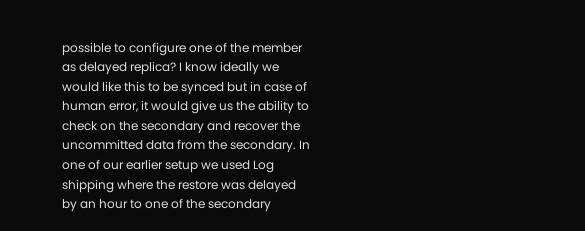possible to configure one of the member as delayed replica? I know ideally we would like this to be synced but in case of human error, it would give us the ability to check on the secondary and recover the uncommitted data from the secondary. In one of our earlier setup we used Log shipping where the restore was delayed by an hour to one of the secondary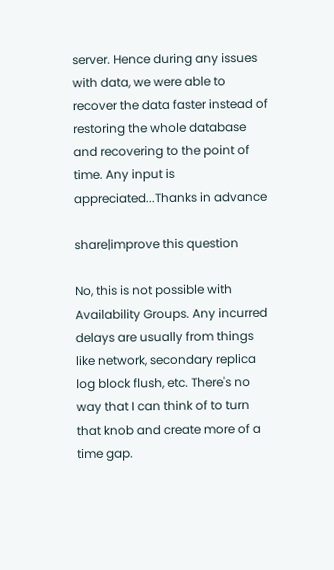server. Hence during any issues with data, we were able to recover the data faster instead of restoring the whole database and recovering to the point of time. Any input is appreciated...Thanks in advance

share|improve this question

No, this is not possible with Availability Groups. Any incurred delays are usually from things like network, secondary replica log block flush, etc. There's no way that I can think of to turn that knob and create more of a time gap.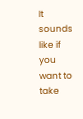It sounds like if you want to take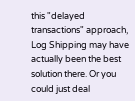this "delayed transactions" approach, Log Shipping may have actually been the best solution there. Or you could just deal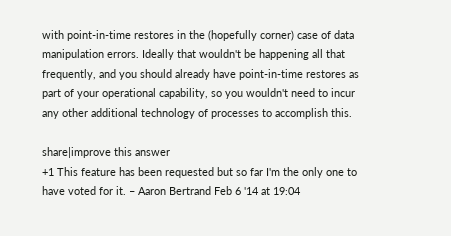with point-in-time restores in the (hopefully corner) case of data manipulation errors. Ideally that wouldn't be happening all that frequently, and you should already have point-in-time restores as part of your operational capability, so you wouldn't need to incur any other additional technology of processes to accomplish this.

share|improve this answer
+1 This feature has been requested but so far I'm the only one to have voted for it. – Aaron Bertrand Feb 6 '14 at 19:04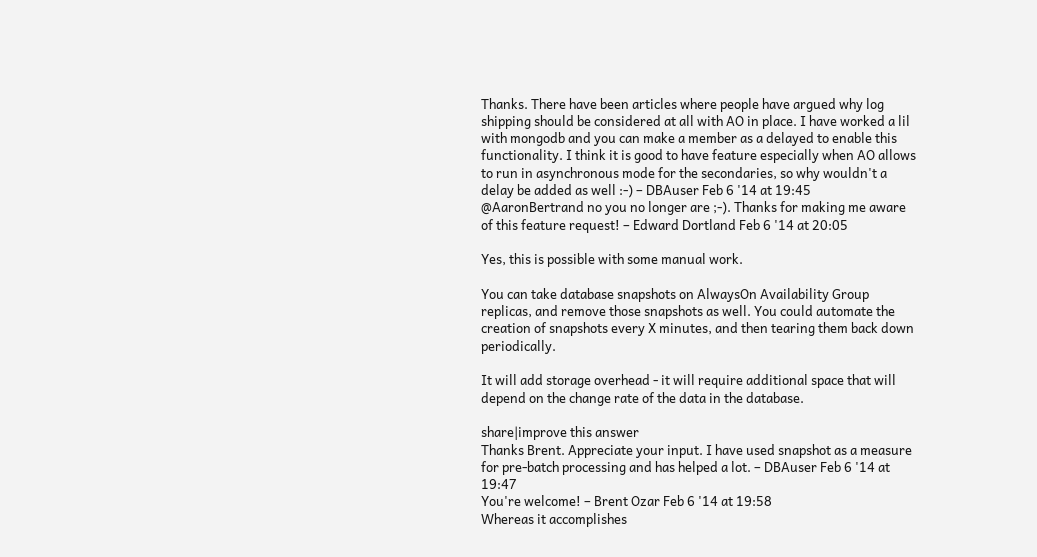Thanks. There have been articles where people have argued why log shipping should be considered at all with AO in place. I have worked a lil with mongodb and you can make a member as a delayed to enable this functionality. I think it is good to have feature especially when AO allows to run in asynchronous mode for the secondaries, so why wouldn't a delay be added as well :-) – DBAuser Feb 6 '14 at 19:45
@AaronBertrand no you no longer are ;-). Thanks for making me aware of this feature request! – Edward Dortland Feb 6 '14 at 20:05

Yes, this is possible with some manual work.

You can take database snapshots on AlwaysOn Availability Group replicas, and remove those snapshots as well. You could automate the creation of snapshots every X minutes, and then tearing them back down periodically.

It will add storage overhead - it will require additional space that will depend on the change rate of the data in the database.

share|improve this answer
Thanks Brent. Appreciate your input. I have used snapshot as a measure for pre-batch processing and has helped a lot. – DBAuser Feb 6 '14 at 19:47
You're welcome! – Brent Ozar Feb 6 '14 at 19:58
Whereas it accomplishes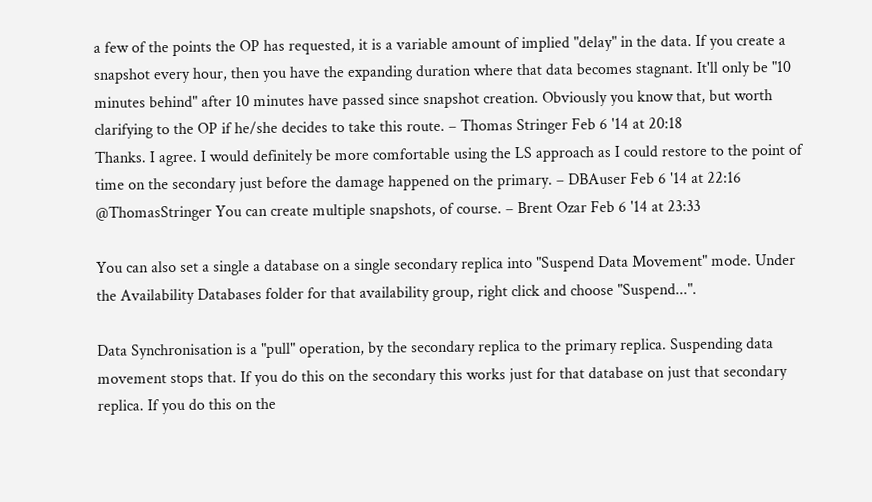a few of the points the OP has requested, it is a variable amount of implied "delay" in the data. If you create a snapshot every hour, then you have the expanding duration where that data becomes stagnant. It'll only be "10 minutes behind" after 10 minutes have passed since snapshot creation. Obviously you know that, but worth clarifying to the OP if he/she decides to take this route. – Thomas Stringer Feb 6 '14 at 20:18
Thanks. I agree. I would definitely be more comfortable using the LS approach as I could restore to the point of time on the secondary just before the damage happened on the primary. – DBAuser Feb 6 '14 at 22:16
@ThomasStringer You can create multiple snapshots, of course. – Brent Ozar Feb 6 '14 at 23:33

You can also set a single a database on a single secondary replica into "Suspend Data Movement" mode. Under the Availability Databases folder for that availability group, right click and choose "Suspend...".

Data Synchronisation is a "pull" operation, by the secondary replica to the primary replica. Suspending data movement stops that. If you do this on the secondary this works just for that database on just that secondary replica. If you do this on the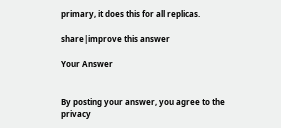primary, it does this for all replicas.

share|improve this answer

Your Answer


By posting your answer, you agree to the privacy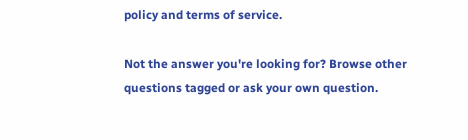policy and terms of service.

Not the answer you're looking for? Browse other questions tagged or ask your own question.